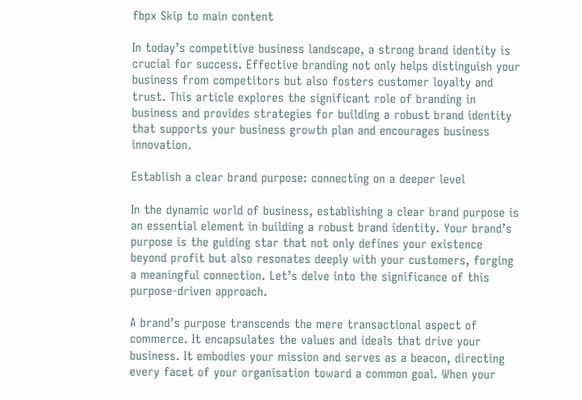fbpx Skip to main content

In today’s competitive business landscape, a strong brand identity is crucial for success. Effective branding not only helps distinguish your business from competitors but also fosters customer loyalty and trust. This article explores the significant role of branding in business and provides strategies for building a robust brand identity that supports your business growth plan and encourages business innovation.

Establish a clear brand purpose: connecting on a deeper level

In the dynamic world of business, establishing a clear brand purpose is an essential element in building a robust brand identity. Your brand’s purpose is the guiding star that not only defines your existence beyond profit but also resonates deeply with your customers, forging a meaningful connection. Let’s delve into the significance of this purpose-driven approach.

A brand’s purpose transcends the mere transactional aspect of commerce. It encapsulates the values and ideals that drive your business. It embodies your mission and serves as a beacon, directing every facet of your organisation toward a common goal. When your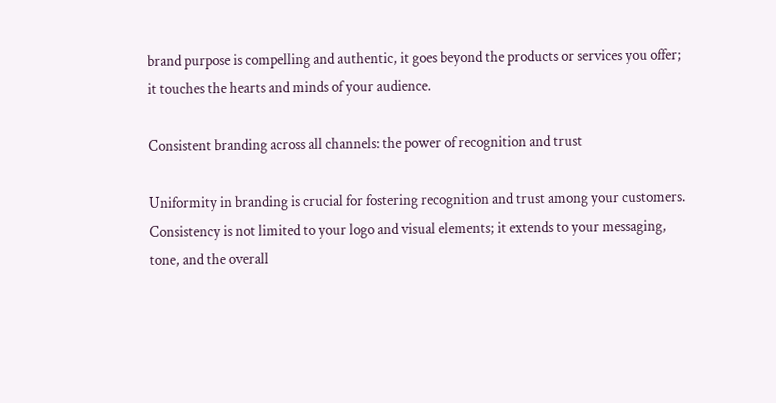brand purpose is compelling and authentic, it goes beyond the products or services you offer; it touches the hearts and minds of your audience.

Consistent branding across all channels: the power of recognition and trust

Uniformity in branding is crucial for fostering recognition and trust among your customers. Consistency is not limited to your logo and visual elements; it extends to your messaging, tone, and the overall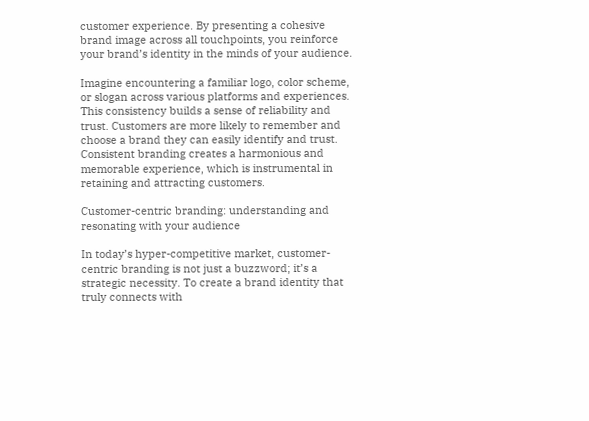customer experience. By presenting a cohesive brand image across all touchpoints, you reinforce your brand’s identity in the minds of your audience.

Imagine encountering a familiar logo, color scheme, or slogan across various platforms and experiences. This consistency builds a sense of reliability and trust. Customers are more likely to remember and choose a brand they can easily identify and trust. Consistent branding creates a harmonious and memorable experience, which is instrumental in retaining and attracting customers.

Customer-centric branding: understanding and resonating with your audience

In today’s hyper-competitive market, customer-centric branding is not just a buzzword; it’s a strategic necessity. To create a brand identity that truly connects with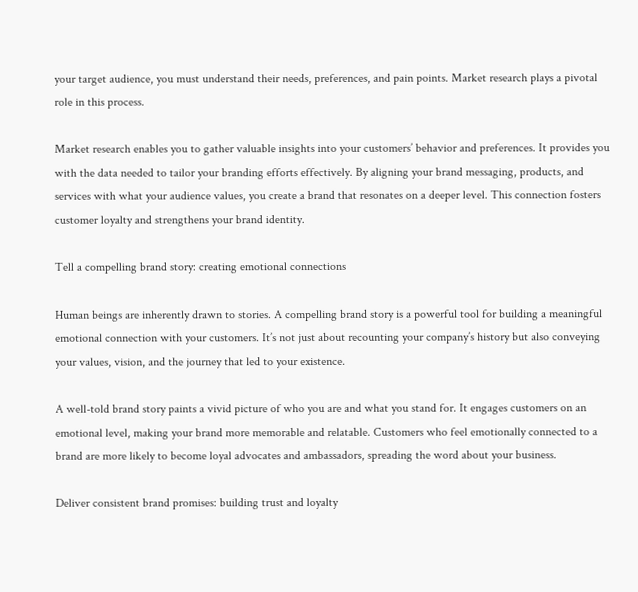your target audience, you must understand their needs, preferences, and pain points. Market research plays a pivotal role in this process.

Market research enables you to gather valuable insights into your customers’ behavior and preferences. It provides you with the data needed to tailor your branding efforts effectively. By aligning your brand messaging, products, and services with what your audience values, you create a brand that resonates on a deeper level. This connection fosters customer loyalty and strengthens your brand identity.

Tell a compelling brand story: creating emotional connections

Human beings are inherently drawn to stories. A compelling brand story is a powerful tool for building a meaningful emotional connection with your customers. It’s not just about recounting your company’s history but also conveying your values, vision, and the journey that led to your existence.

A well-told brand story paints a vivid picture of who you are and what you stand for. It engages customers on an emotional level, making your brand more memorable and relatable. Customers who feel emotionally connected to a brand are more likely to become loyal advocates and ambassadors, spreading the word about your business.

Deliver consistent brand promises: building trust and loyalty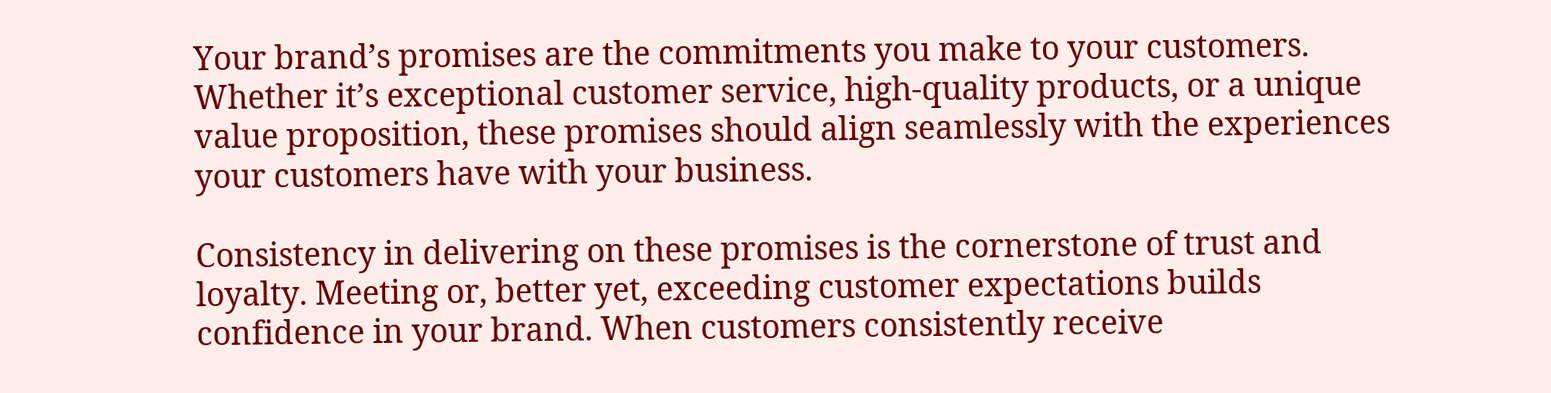Your brand’s promises are the commitments you make to your customers. Whether it’s exceptional customer service, high-quality products, or a unique value proposition, these promises should align seamlessly with the experiences your customers have with your business.

Consistency in delivering on these promises is the cornerstone of trust and loyalty. Meeting or, better yet, exceeding customer expectations builds confidence in your brand. When customers consistently receive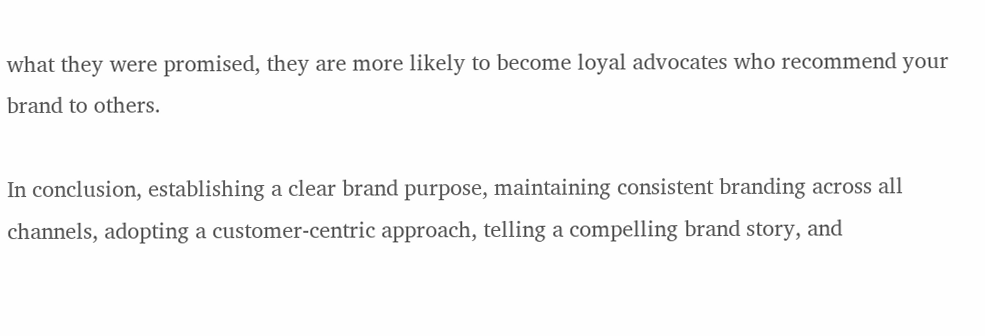what they were promised, they are more likely to become loyal advocates who recommend your brand to others.

In conclusion, establishing a clear brand purpose, maintaining consistent branding across all channels, adopting a customer-centric approach, telling a compelling brand story, and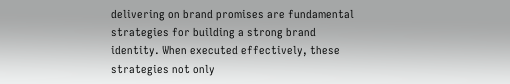delivering on brand promises are fundamental strategies for building a strong brand identity. When executed effectively, these strategies not only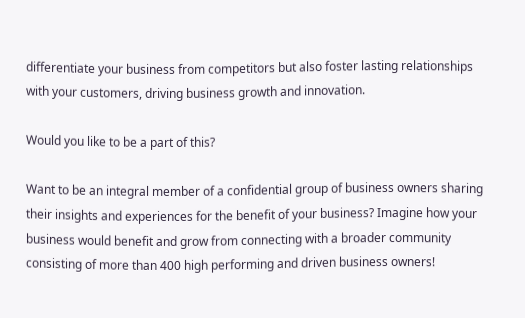differentiate your business from competitors but also foster lasting relationships with your customers, driving business growth and innovation.

Would you like to be a part of this?

Want to be an integral member of a confidential group of business owners sharing their insights and experiences for the benefit of your business? Imagine how your business would benefit and grow from connecting with a broader community consisting of more than 400 high performing and driven business owners!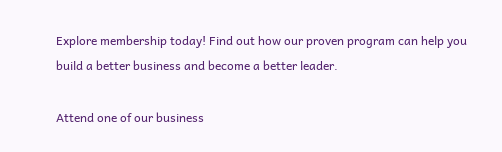Explore membership today! Find out how our proven program can help you build a better business and become a better leader.

Attend one of our business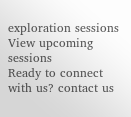exploration sessions
View upcoming sessions
Ready to connect with us? contact us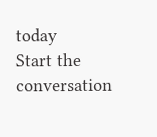today
Start the conversation